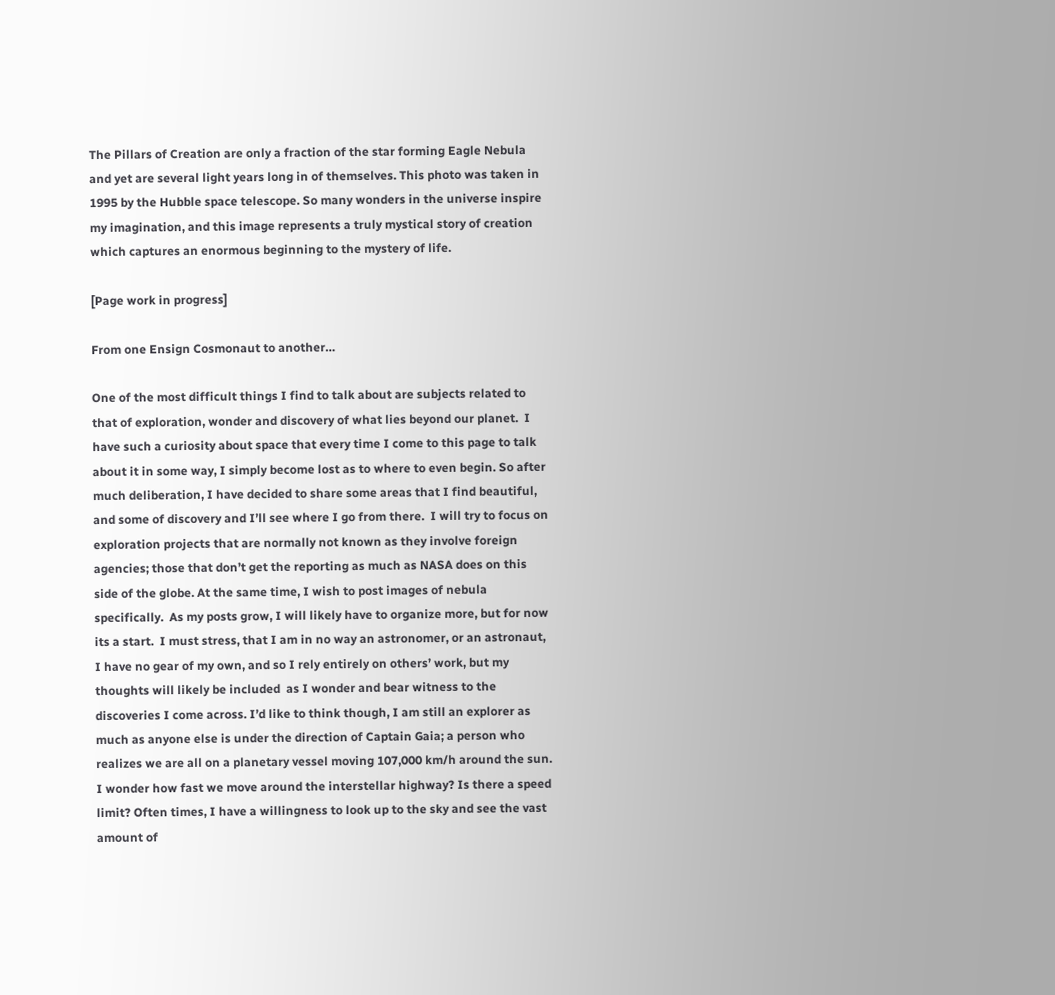The Pillars of Creation are only a fraction of the star forming Eagle Nebula and yet are several light years long in of themselves. This photo was taken in 1995 by the Hubble space telescope. So many wonders in the universe inspire my imagination, and this image represents a truly mystical story of creation which captures an enormous beginning to the mystery of life.

[Page work in progress]

From one Ensign Cosmonaut to another…

One of the most difficult things I find to talk about are subjects related to that of exploration, wonder and discovery of what lies beyond our planet.  I have such a curiosity about space that every time I come to this page to talk about it in some way, I simply become lost as to where to even begin. So after much deliberation, I have decided to share some areas that I find beautiful, and some of discovery and I’ll see where I go from there.  I will try to focus on exploration projects that are normally not known as they involve foreign agencies; those that don’t get the reporting as much as NASA does on this side of the globe. At the same time, I wish to post images of nebula specifically.  As my posts grow, I will likely have to organize more, but for now its a start.  I must stress, that I am in no way an astronomer, or an astronaut, I have no gear of my own, and so I rely entirely on others’ work, but my thoughts will likely be included  as I wonder and bear witness to the discoveries I come across. I’d like to think though, I am still an explorer as much as anyone else is under the direction of Captain Gaia; a person who realizes we are all on a planetary vessel moving 107,000 km/h around the sun. I wonder how fast we move around the interstellar highway? Is there a speed limit? Often times, I have a willingness to look up to the sky and see the vast amount of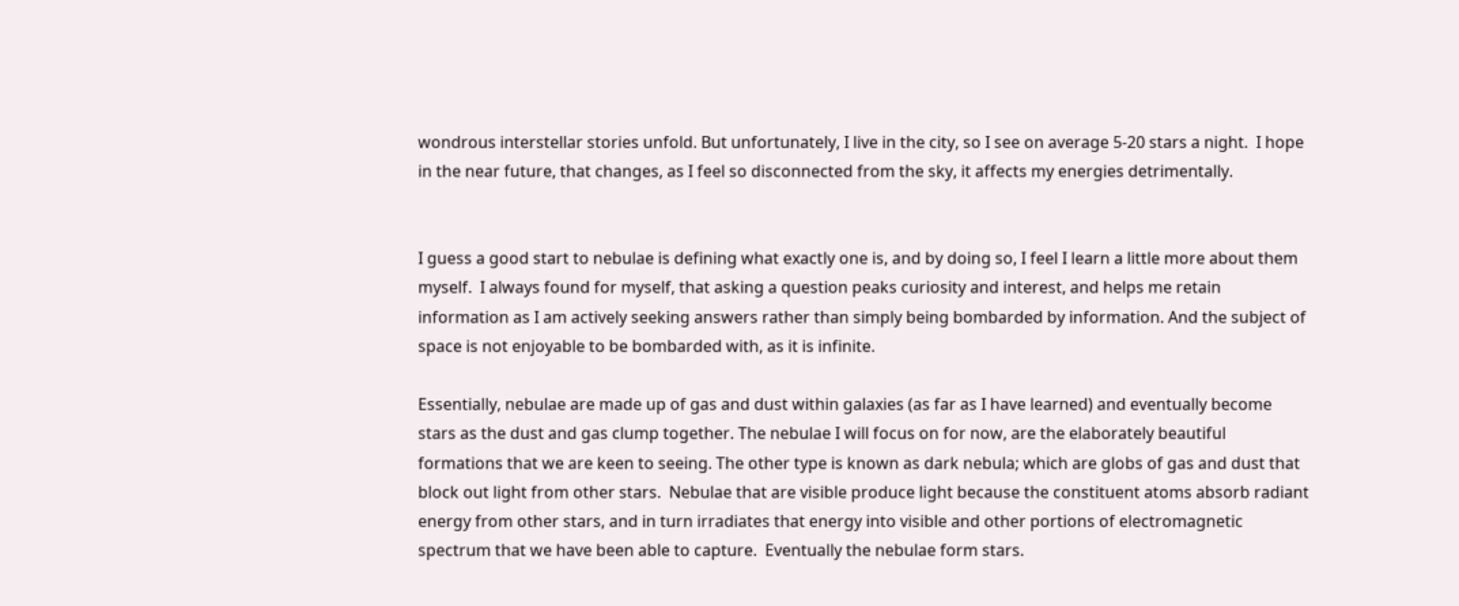wondrous interstellar stories unfold. But unfortunately, I live in the city, so I see on average 5-20 stars a night.  I hope in the near future, that changes, as I feel so disconnected from the sky, it affects my energies detrimentally.


I guess a good start to nebulae is defining what exactly one is, and by doing so, I feel I learn a little more about them myself.  I always found for myself, that asking a question peaks curiosity and interest, and helps me retain information as I am actively seeking answers rather than simply being bombarded by information. And the subject of space is not enjoyable to be bombarded with, as it is infinite.

Essentially, nebulae are made up of gas and dust within galaxies (as far as I have learned) and eventually become stars as the dust and gas clump together. The nebulae I will focus on for now, are the elaborately beautiful formations that we are keen to seeing. The other type is known as dark nebula; which are globs of gas and dust that block out light from other stars.  Nebulae that are visible produce light because the constituent atoms absorb radiant energy from other stars, and in turn irradiates that energy into visible and other portions of electromagnetic spectrum that we have been able to capture.  Eventually the nebulae form stars.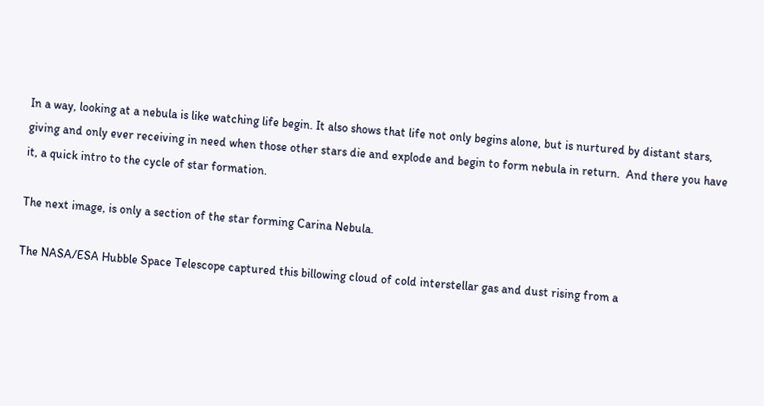In a way, looking at a nebula is like watching life begin. It also shows that life not only begins alone, but is nurtured by distant stars, giving and only ever receiving in need when those other stars die and explode and begin to form nebula in return.  And there you have it, a quick intro to the cycle of star formation.

The next image, is only a section of the star forming Carina Nebula.

The NASA/ESA Hubble Space Telescope captured this billowing cloud of cold interstellar gas and dust rising from a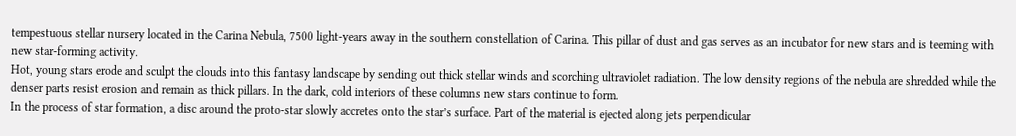tempestuous stellar nursery located in the Carina Nebula, 7500 light-years away in the southern constellation of Carina. This pillar of dust and gas serves as an incubator for new stars and is teeming with new star-forming activity.
Hot, young stars erode and sculpt the clouds into this fantasy landscape by sending out thick stellar winds and scorching ultraviolet radiation. The low density regions of the nebula are shredded while the denser parts resist erosion and remain as thick pillars. In the dark, cold interiors of these columns new stars continue to form.
In the process of star formation, a disc around the proto-star slowly accretes onto the star’s surface. Part of the material is ejected along jets perpendicular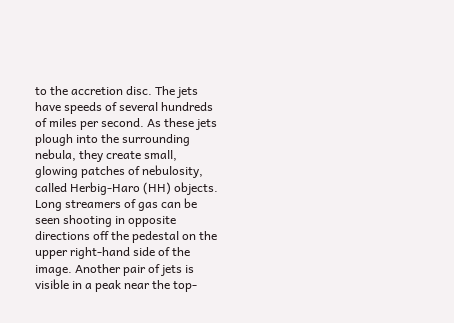to the accretion disc. The jets have speeds of several hundreds of miles per second. As these jets plough into the surrounding nebula, they create small, glowing patches of nebulosity, called Herbig-Haro (HH) objects.
Long streamers of gas can be seen shooting in opposite directions off the pedestal on the upper right-hand side of the image. Another pair of jets is visible in a peak near the top-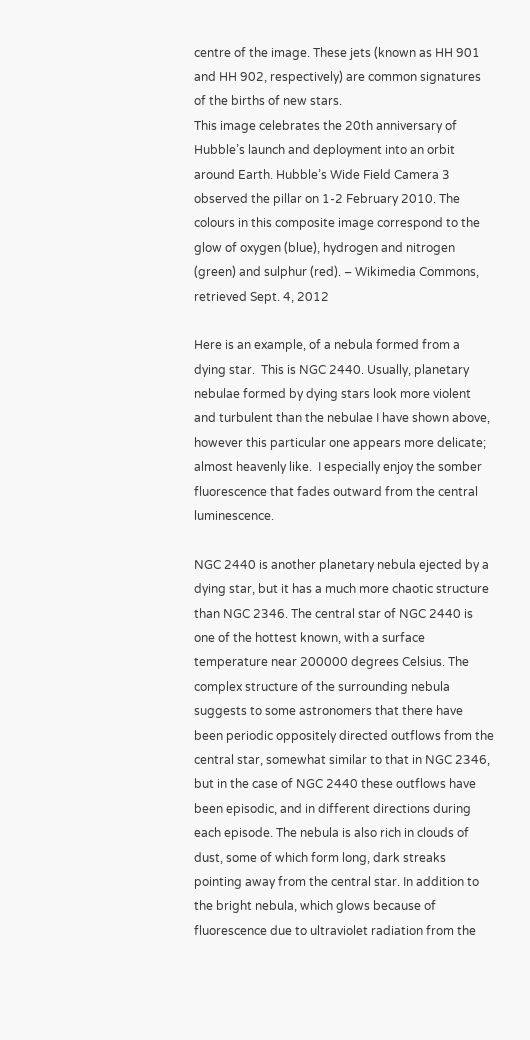centre of the image. These jets (known as HH 901 and HH 902, respectively) are common signatures of the births of new stars.
This image celebrates the 20th anniversary of Hubble’s launch and deployment into an orbit around Earth. Hubble’s Wide Field Camera 3 observed the pillar on 1-2 February 2010. The colours in this composite image correspond to the glow of oxygen (blue), hydrogen and nitrogen (green) and sulphur (red). – Wikimedia Commons, retrieved Sept. 4, 2012

Here is an example, of a nebula formed from a dying star.  This is NGC 2440. Usually, planetary nebulae formed by dying stars look more violent and turbulent than the nebulae I have shown above, however this particular one appears more delicate; almost heavenly like.  I especially enjoy the somber fluorescence that fades outward from the central luminescence.

NGC 2440 is another planetary nebula ejected by a dying star, but it has a much more chaotic structure than NGC 2346. The central star of NGC 2440 is one of the hottest known, with a surface temperature near 200000 degrees Celsius. The complex structure of the surrounding nebula suggests to some astronomers that there have been periodic oppositely directed outflows from the central star, somewhat similar to that in NGC 2346, but in the case of NGC 2440 these outflows have been episodic, and in different directions during each episode. The nebula is also rich in clouds of dust, some of which form long, dark streaks pointing away from the central star. In addition to the bright nebula, which glows because of fluorescence due to ultraviolet radiation from the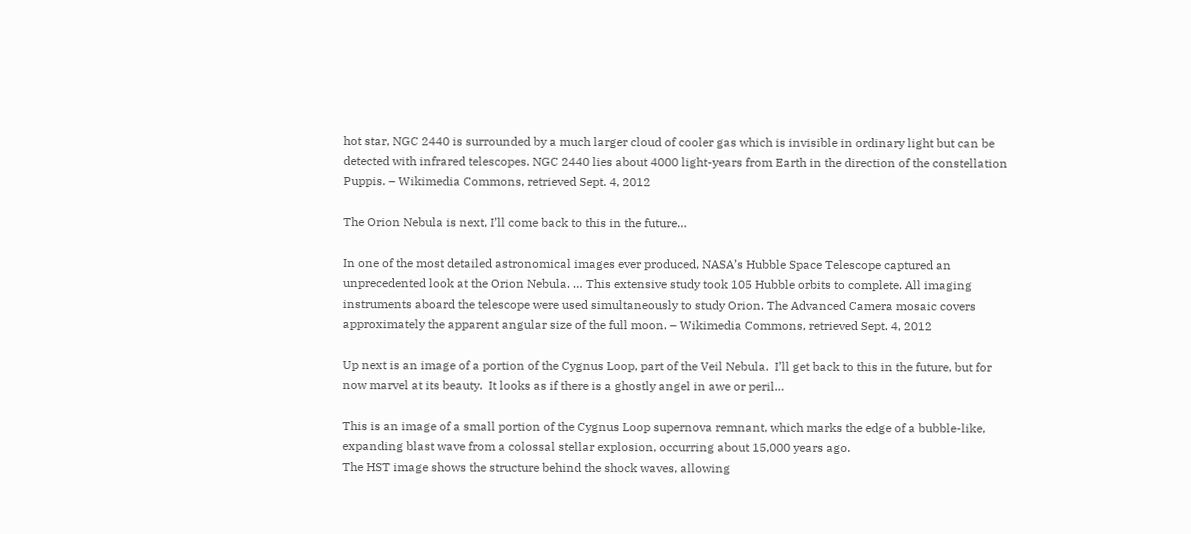hot star, NGC 2440 is surrounded by a much larger cloud of cooler gas which is invisible in ordinary light but can be detected with infrared telescopes. NGC 2440 lies about 4000 light-years from Earth in the direction of the constellation Puppis. – Wikimedia Commons, retrieved Sept. 4, 2012

The Orion Nebula is next, I’ll come back to this in the future…

In one of the most detailed astronomical images ever produced, NASA’s Hubble Space Telescope captured an unprecedented look at the Orion Nebula. … This extensive study took 105 Hubble orbits to complete. All imaging instruments aboard the telescope were used simultaneously to study Orion. The Advanced Camera mosaic covers approximately the apparent angular size of the full moon. – Wikimedia Commons, retrieved Sept. 4, 2012

Up next is an image of a portion of the Cygnus Loop, part of the Veil Nebula.  I’ll get back to this in the future, but for now marvel at its beauty.  It looks as if there is a ghostly angel in awe or peril…

This is an image of a small portion of the Cygnus Loop supernova remnant, which marks the edge of a bubble-like, expanding blast wave from a colossal stellar explosion, occurring about 15,000 years ago.
The HST image shows the structure behind the shock waves, allowing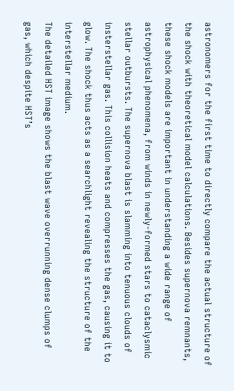astronomers for the first time to directly compare the actual structure of the shock with theoretical model calculations. Besides supernova remnants, these shock models are important in understanding a wide range of astrophysical phenomena, from winds in newly-formed stars to cataclysmic stellar outbursts. The supernova blast is slamming into tenuous clouds of insterstellar gas. This collision heats and compresses the gas, causing it to glow. The shock thus acts as a searchlight revealing the structure of the interstellar medium.
The detailed HST image shows the blast wave overrunning dense clumps of gas, which despite HST’s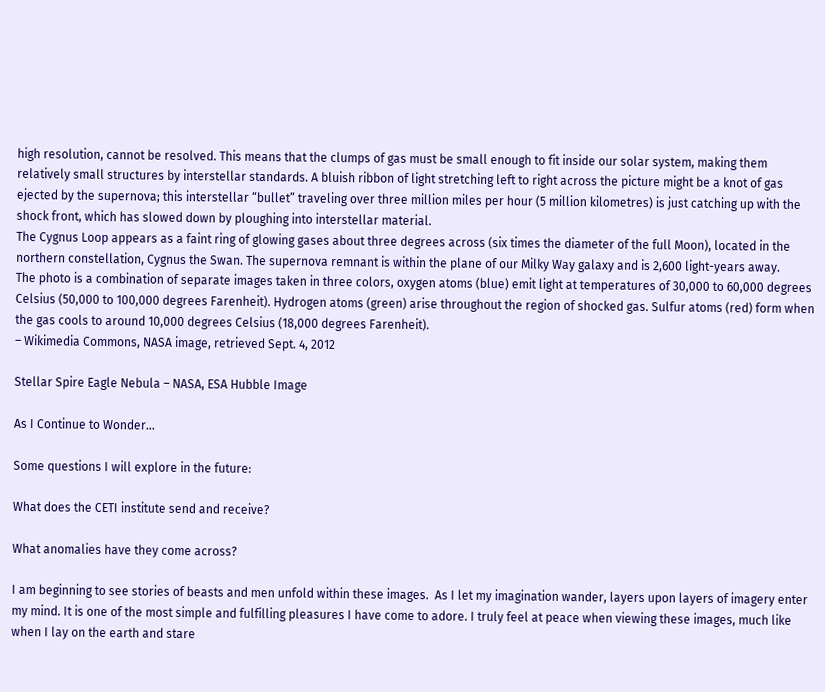high resolution, cannot be resolved. This means that the clumps of gas must be small enough to fit inside our solar system, making them relatively small structures by interstellar standards. A bluish ribbon of light stretching left to right across the picture might be a knot of gas ejected by the supernova; this interstellar “bullet” traveling over three million miles per hour (5 million kilometres) is just catching up with the shock front, which has slowed down by ploughing into interstellar material.
The Cygnus Loop appears as a faint ring of glowing gases about three degrees across (six times the diameter of the full Moon), located in the northern constellation, Cygnus the Swan. The supernova remnant is within the plane of our Milky Way galaxy and is 2,600 light-years away.
The photo is a combination of separate images taken in three colors, oxygen atoms (blue) emit light at temperatures of 30,000 to 60,000 degrees Celsius (50,000 to 100,000 degrees Farenheit). Hydrogen atoms (green) arise throughout the region of shocked gas. Sulfur atoms (red) form when the gas cools to around 10,000 degrees Celsius (18,000 degrees Farenheit).
– Wikimedia Commons, NASA image, retrieved Sept. 4, 2012

Stellar Spire Eagle Nebula – NASA, ESA Hubble Image

As I Continue to Wonder…

Some questions I will explore in the future:

What does the CETI institute send and receive?

What anomalies have they come across?

I am beginning to see stories of beasts and men unfold within these images.  As I let my imagination wander, layers upon layers of imagery enter my mind. It is one of the most simple and fulfilling pleasures I have come to adore. I truly feel at peace when viewing these images, much like when I lay on the earth and stare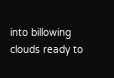into billowing clouds ready to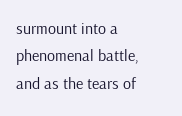surmount into a phenomenal battle, and as the tears of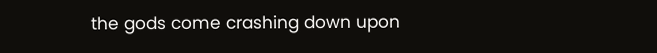the gods come crashing down upon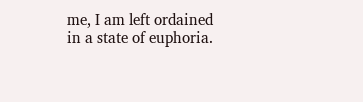me, I am left ordained in a state of euphoria.